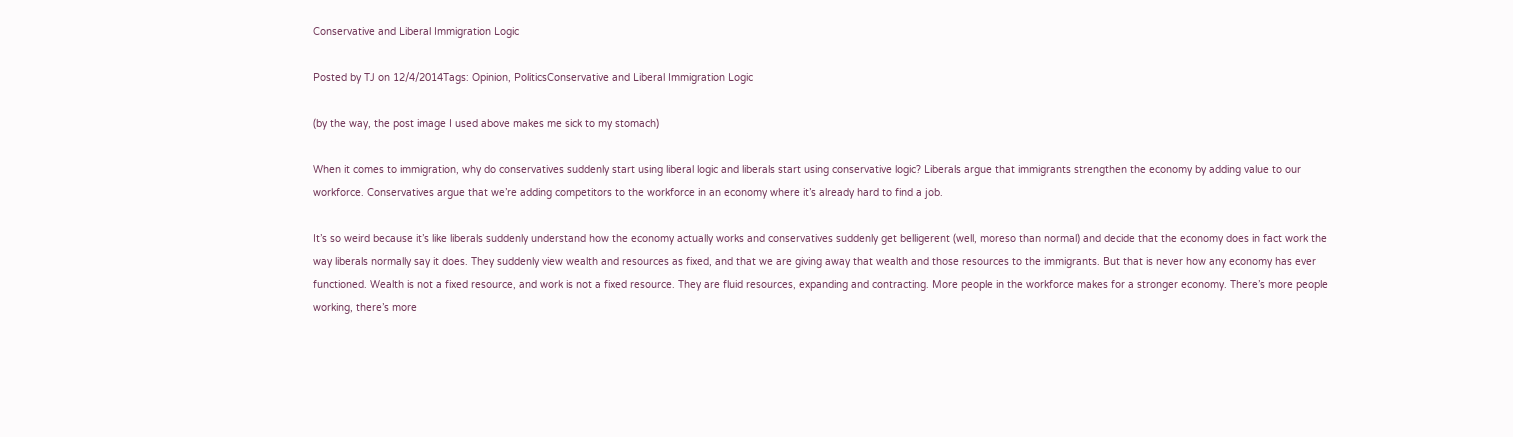Conservative and Liberal Immigration Logic

Posted by TJ on 12/4/2014Tags: Opinion, PoliticsConservative and Liberal Immigration Logic

(by the way, the post image I used above makes me sick to my stomach)

When it comes to immigration, why do conservatives suddenly start using liberal logic and liberals start using conservative logic? Liberals argue that immigrants strengthen the economy by adding value to our workforce. Conservatives argue that we’re adding competitors to the workforce in an economy where it’s already hard to find a job.

It’s so weird because it’s like liberals suddenly understand how the economy actually works and conservatives suddenly get belligerent (well, moreso than normal) and decide that the economy does in fact work the way liberals normally say it does. They suddenly view wealth and resources as fixed, and that we are giving away that wealth and those resources to the immigrants. But that is never how any economy has ever functioned. Wealth is not a fixed resource, and work is not a fixed resource. They are fluid resources, expanding and contracting. More people in the workforce makes for a stronger economy. There’s more people working, there’s more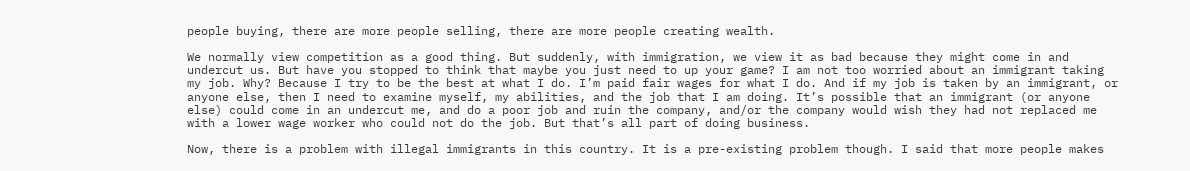people buying, there are more people selling, there are more people creating wealth.

We normally view competition as a good thing. But suddenly, with immigration, we view it as bad because they might come in and undercut us. But have you stopped to think that maybe you just need to up your game? I am not too worried about an immigrant taking my job. Why? Because I try to be the best at what I do. I’m paid fair wages for what I do. And if my job is taken by an immigrant, or anyone else, then I need to examine myself, my abilities, and the job that I am doing. It’s possible that an immigrant (or anyone else) could come in an undercut me, and do a poor job and ruin the company, and/or the company would wish they had not replaced me with a lower wage worker who could not do the job. But that’s all part of doing business.

Now, there is a problem with illegal immigrants in this country. It is a pre-existing problem though. I said that more people makes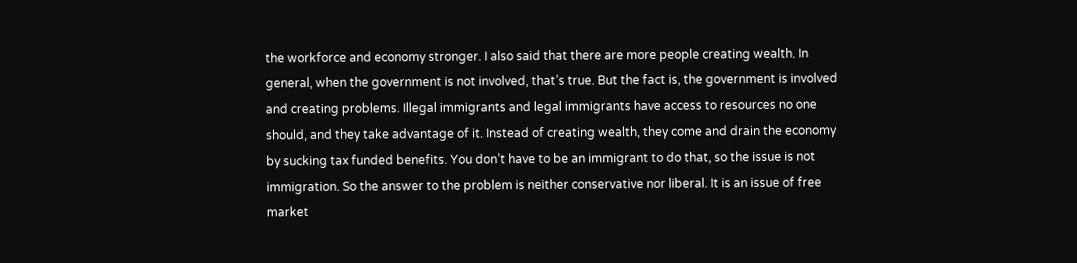the workforce and economy stronger. I also said that there are more people creating wealth. In general, when the government is not involved, that’s true. But the fact is, the government is involved and creating problems. Illegal immigrants and legal immigrants have access to resources no one should, and they take advantage of it. Instead of creating wealth, they come and drain the economy by sucking tax funded benefits. You don’t have to be an immigrant to do that, so the issue is not immigration. So the answer to the problem is neither conservative nor liberal. It is an issue of free market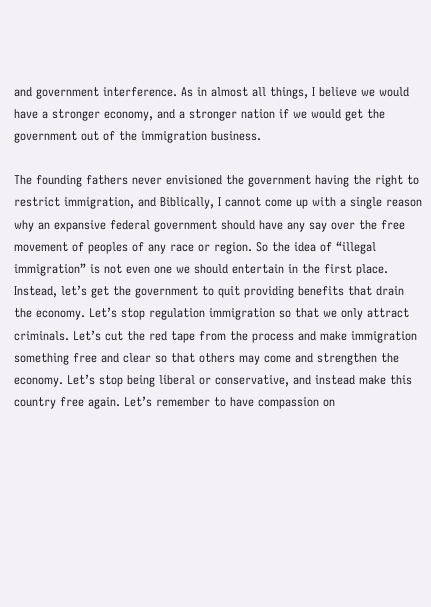and government interference. As in almost all things, I believe we would have a stronger economy, and a stronger nation if we would get the government out of the immigration business.

The founding fathers never envisioned the government having the right to restrict immigration, and Biblically, I cannot come up with a single reason why an expansive federal government should have any say over the free movement of peoples of any race or region. So the idea of “illegal immigration” is not even one we should entertain in the first place. Instead, let’s get the government to quit providing benefits that drain the economy. Let’s stop regulation immigration so that we only attract criminals. Let’s cut the red tape from the process and make immigration something free and clear so that others may come and strengthen the economy. Let’s stop being liberal or conservative, and instead make this country free again. Let’s remember to have compassion on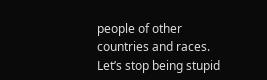people of other countries and races. Let’s stop being stupid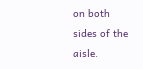on both sides of the aisle.